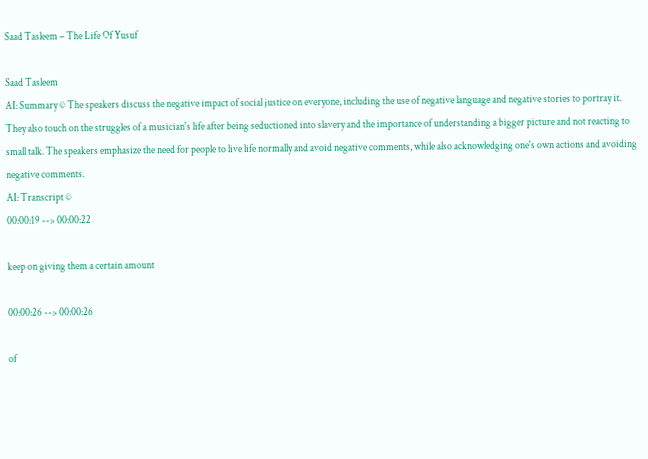Saad Tasleem – The Life Of Yusuf

Saad Tasleem
AI: Summary © The speakers discuss the negative impact of social justice on everyone, including the use of negative language and negative stories to portray it. They also touch on the struggles of a musician's life after being seductioned into slavery and the importance of understanding a bigger picture and not reacting to small talk. The speakers emphasize the need for people to live life normally and avoid negative comments, while also acknowledging one's own actions and avoiding negative comments.
AI: Transcript ©
00:00:19 --> 00:00:22

keep on giving them a certain amount

00:00:26 --> 00:00:26

of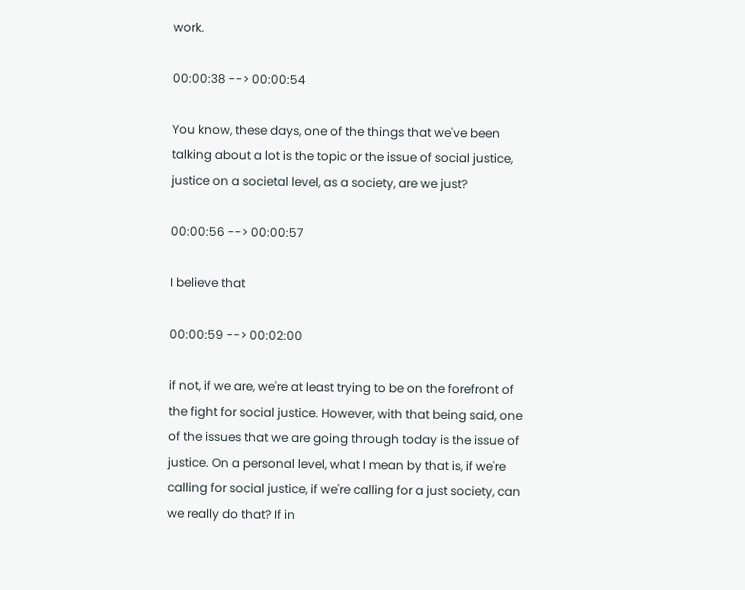work.

00:00:38 --> 00:00:54

You know, these days, one of the things that we've been talking about a lot is the topic or the issue of social justice, justice on a societal level, as a society, are we just?

00:00:56 --> 00:00:57

I believe that

00:00:59 --> 00:02:00

if not, if we are, we're at least trying to be on the forefront of the fight for social justice. However, with that being said, one of the issues that we are going through today is the issue of justice. On a personal level, what I mean by that is, if we're calling for social justice, if we're calling for a just society, can we really do that? If in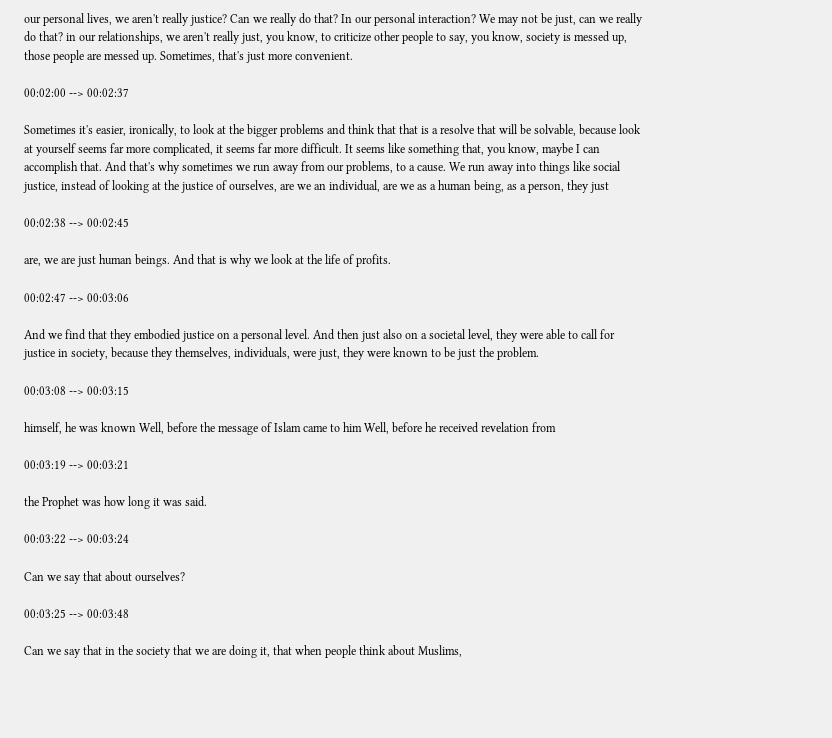our personal lives, we aren't really justice? Can we really do that? In our personal interaction? We may not be just, can we really do that? in our relationships, we aren't really just, you know, to criticize other people to say, you know, society is messed up, those people are messed up. Sometimes, that's just more convenient.

00:02:00 --> 00:02:37

Sometimes it's easier, ironically, to look at the bigger problems and think that that is a resolve that will be solvable, because look at yourself seems far more complicated, it seems far more difficult. It seems like something that, you know, maybe I can accomplish that. And that's why sometimes we run away from our problems, to a cause. We run away into things like social justice, instead of looking at the justice of ourselves, are we an individual, are we as a human being, as a person, they just

00:02:38 --> 00:02:45

are, we are just human beings. And that is why we look at the life of profits.

00:02:47 --> 00:03:06

And we find that they embodied justice on a personal level. And then just also on a societal level, they were able to call for justice in society, because they themselves, individuals, were just, they were known to be just the problem.

00:03:08 --> 00:03:15

himself, he was known Well, before the message of Islam came to him Well, before he received revelation from

00:03:19 --> 00:03:21

the Prophet was how long it was said.

00:03:22 --> 00:03:24

Can we say that about ourselves?

00:03:25 --> 00:03:48

Can we say that in the society that we are doing it, that when people think about Muslims,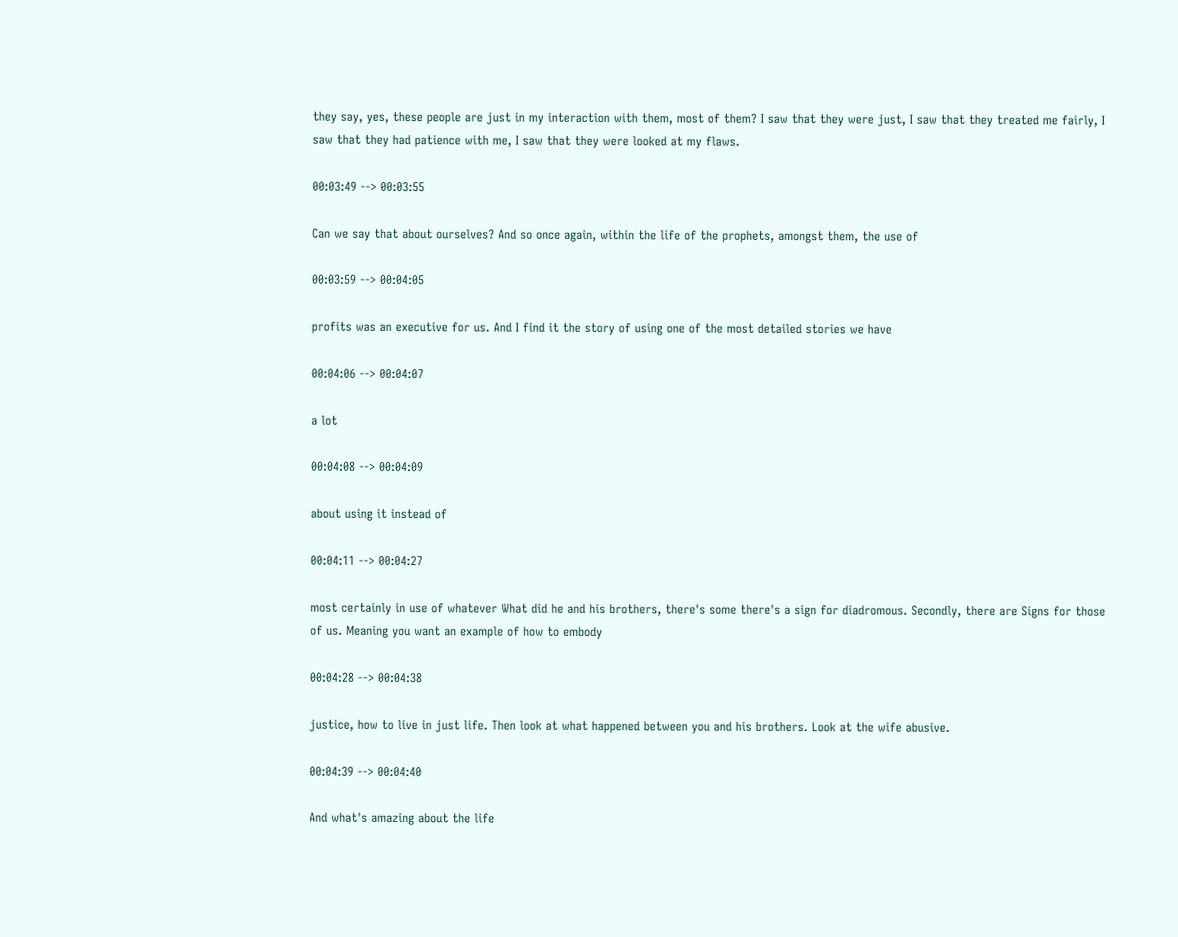they say, yes, these people are just in my interaction with them, most of them? I saw that they were just, I saw that they treated me fairly, I saw that they had patience with me, I saw that they were looked at my flaws.

00:03:49 --> 00:03:55

Can we say that about ourselves? And so once again, within the life of the prophets, amongst them, the use of

00:03:59 --> 00:04:05

profits was an executive for us. And I find it the story of using one of the most detailed stories we have

00:04:06 --> 00:04:07

a lot

00:04:08 --> 00:04:09

about using it instead of

00:04:11 --> 00:04:27

most certainly in use of whatever What did he and his brothers, there's some there's a sign for diadromous. Secondly, there are Signs for those of us. Meaning you want an example of how to embody

00:04:28 --> 00:04:38

justice, how to live in just life. Then look at what happened between you and his brothers. Look at the wife abusive.

00:04:39 --> 00:04:40

And what's amazing about the life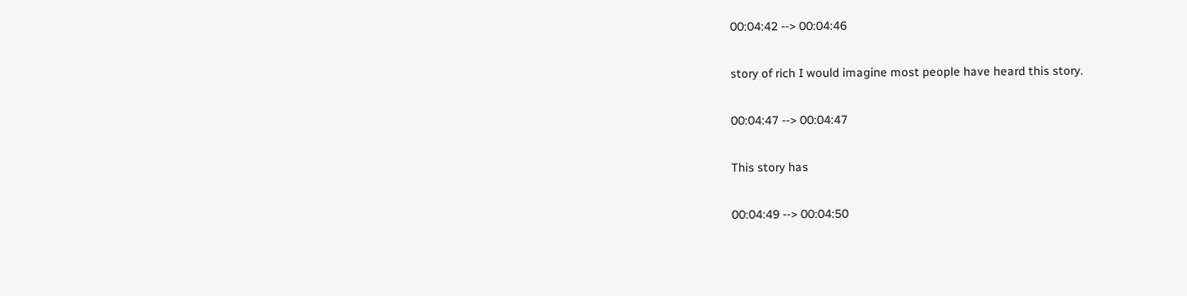00:04:42 --> 00:04:46

story of rich I would imagine most people have heard this story.

00:04:47 --> 00:04:47

This story has

00:04:49 --> 00:04:50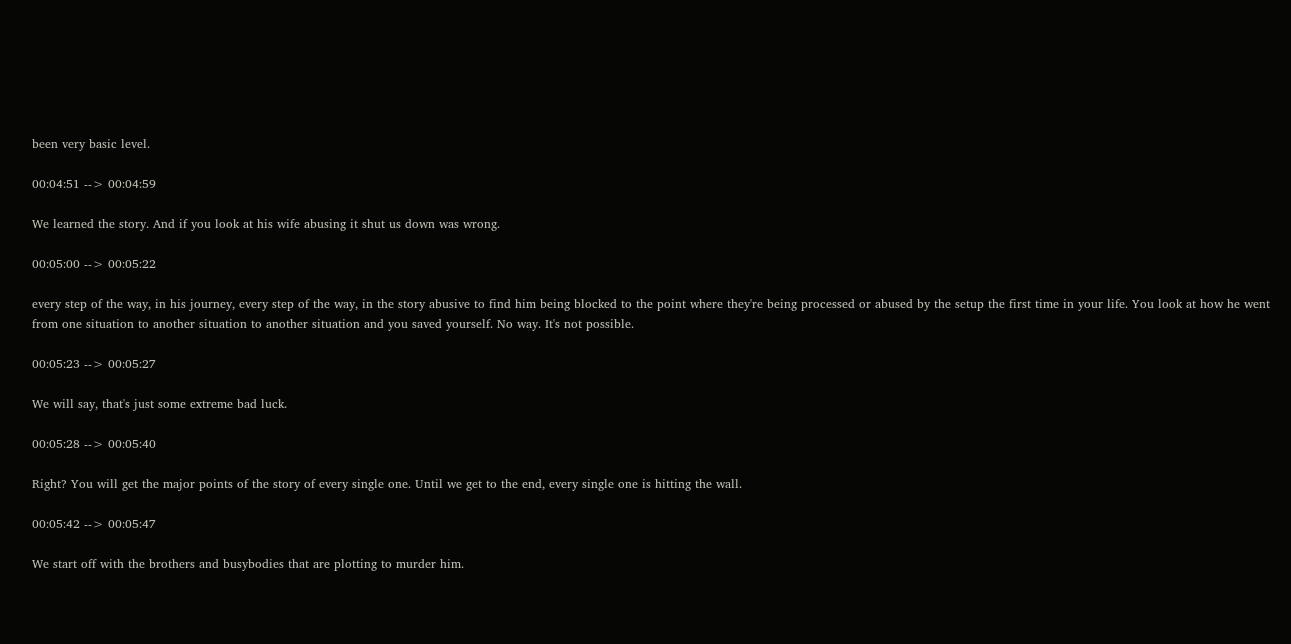been very basic level.

00:04:51 --> 00:04:59

We learned the story. And if you look at his wife abusing it shut us down was wrong.

00:05:00 --> 00:05:22

every step of the way, in his journey, every step of the way, in the story abusive to find him being blocked to the point where they're being processed or abused by the setup the first time in your life. You look at how he went from one situation to another situation to another situation and you saved yourself. No way. It's not possible.

00:05:23 --> 00:05:27

We will say, that's just some extreme bad luck.

00:05:28 --> 00:05:40

Right? You will get the major points of the story of every single one. Until we get to the end, every single one is hitting the wall.

00:05:42 --> 00:05:47

We start off with the brothers and busybodies that are plotting to murder him.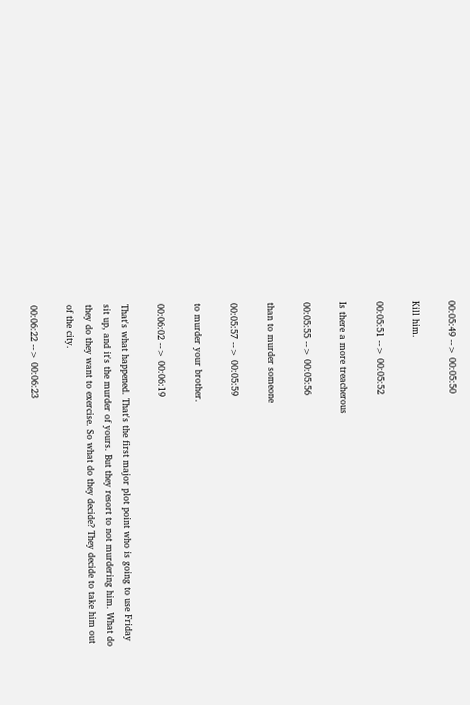00:05:49 --> 00:05:50

Kill him.

00:05:51 --> 00:05:52

Is there a more treacherous

00:05:55 --> 00:05:56

than to murder someone

00:05:57 --> 00:05:59

to murder your brother.

00:06:02 --> 00:06:19

That's what happened. That's the first major plot point who is going to use Friday sit up, and it's the murder of yours. But they resort to not murdering him. What do they do they want to exercise. So what do they decide? They decide to take him out of the city.

00:06:22 --> 00:06:23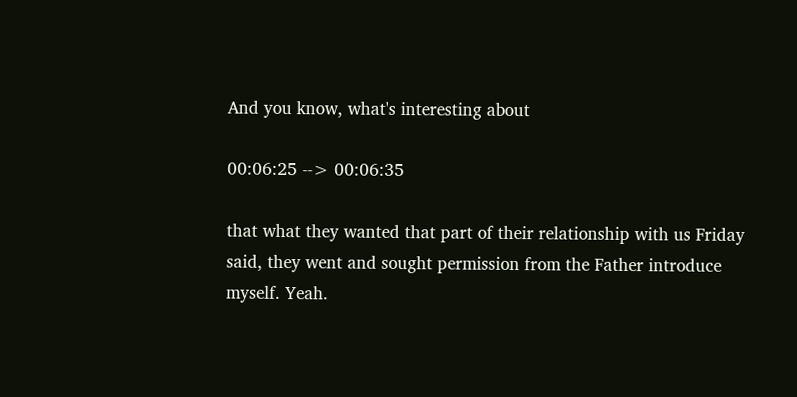And you know, what's interesting about

00:06:25 --> 00:06:35

that what they wanted that part of their relationship with us Friday said, they went and sought permission from the Father introduce myself. Yeah.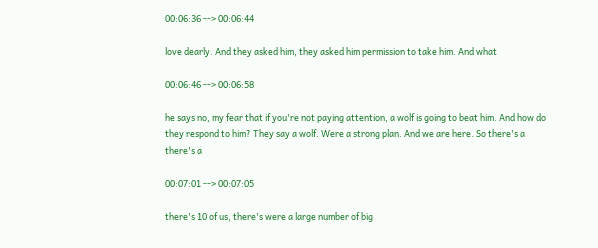00:06:36 --> 00:06:44

love dearly. And they asked him, they asked him permission to take him. And what

00:06:46 --> 00:06:58

he says no, my fear that if you're not paying attention, a wolf is going to beat him. And how do they respond to him? They say a wolf. Were a strong plan. And we are here. So there's a there's a

00:07:01 --> 00:07:05

there's 10 of us, there's were a large number of big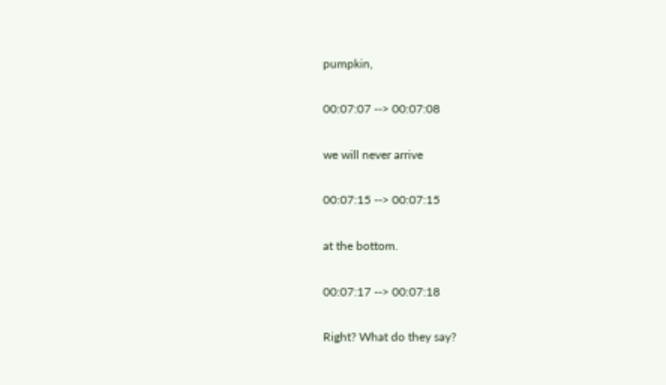pumpkin,

00:07:07 --> 00:07:08

we will never arrive

00:07:15 --> 00:07:15

at the bottom.

00:07:17 --> 00:07:18

Right? What do they say?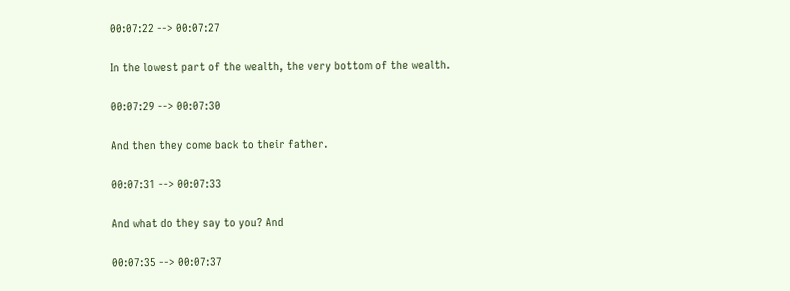00:07:22 --> 00:07:27

In the lowest part of the wealth, the very bottom of the wealth.

00:07:29 --> 00:07:30

And then they come back to their father.

00:07:31 --> 00:07:33

And what do they say to you? And

00:07:35 --> 00:07:37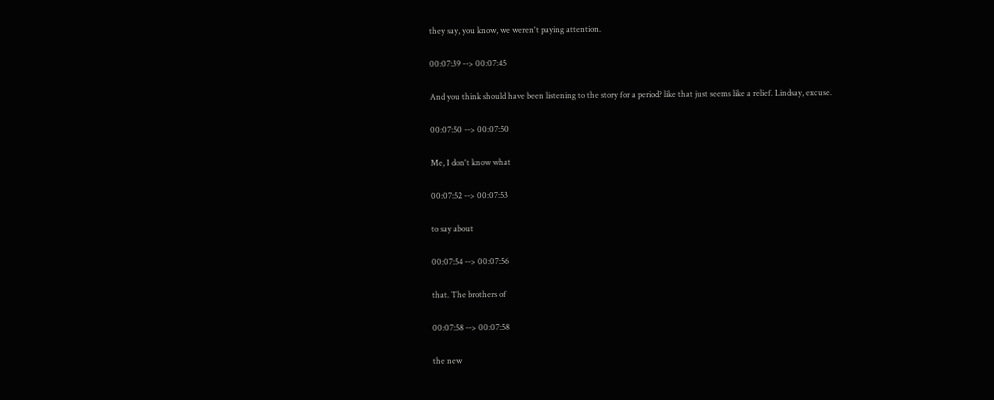they say, you know, we weren't paying attention.

00:07:39 --> 00:07:45

And you think should have been listening to the story for a period? like that just seems like a relief. Lindsay, excuse.

00:07:50 --> 00:07:50

Me, I don't know what

00:07:52 --> 00:07:53

to say about

00:07:54 --> 00:07:56

that. The brothers of

00:07:58 --> 00:07:58

the new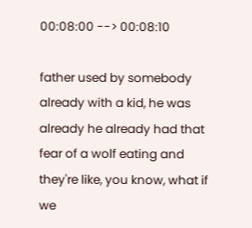00:08:00 --> 00:08:10

father used by somebody already with a kid, he was already he already had that fear of a wolf eating and they're like, you know, what if we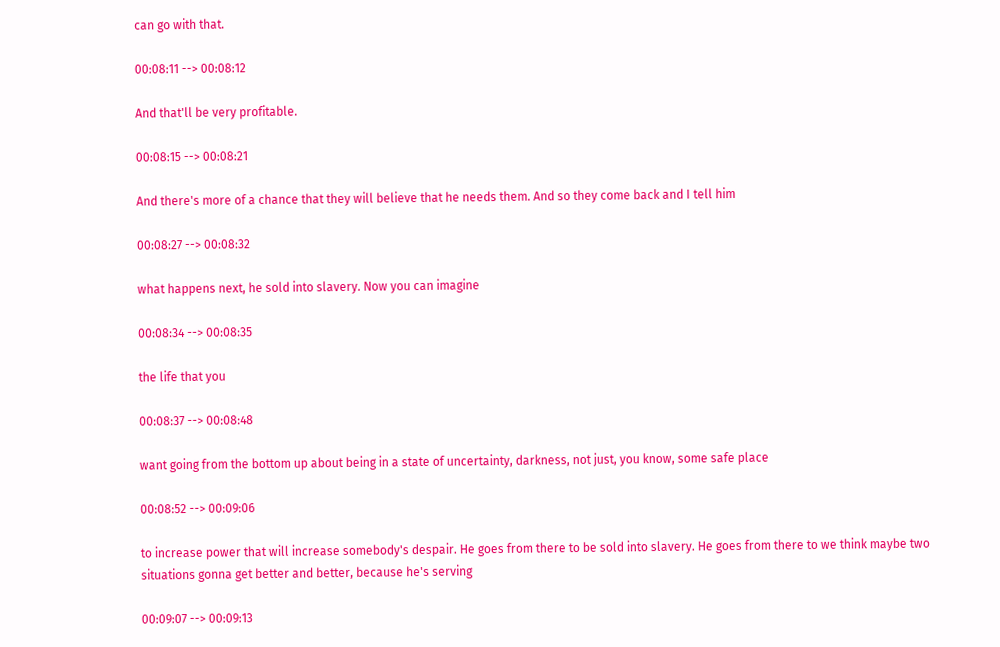can go with that.

00:08:11 --> 00:08:12

And that'll be very profitable.

00:08:15 --> 00:08:21

And there's more of a chance that they will believe that he needs them. And so they come back and I tell him

00:08:27 --> 00:08:32

what happens next, he sold into slavery. Now you can imagine

00:08:34 --> 00:08:35

the life that you

00:08:37 --> 00:08:48

want going from the bottom up about being in a state of uncertainty, darkness, not just, you know, some safe place

00:08:52 --> 00:09:06

to increase power that will increase somebody's despair. He goes from there to be sold into slavery. He goes from there to we think maybe two situations gonna get better and better, because he's serving

00:09:07 --> 00:09:13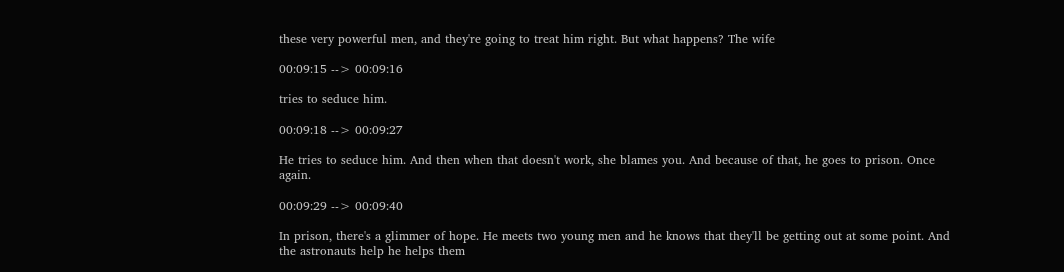these very powerful men, and they're going to treat him right. But what happens? The wife

00:09:15 --> 00:09:16

tries to seduce him.

00:09:18 --> 00:09:27

He tries to seduce him. And then when that doesn't work, she blames you. And because of that, he goes to prison. Once again.

00:09:29 --> 00:09:40

In prison, there's a glimmer of hope. He meets two young men and he knows that they'll be getting out at some point. And the astronauts help he helps them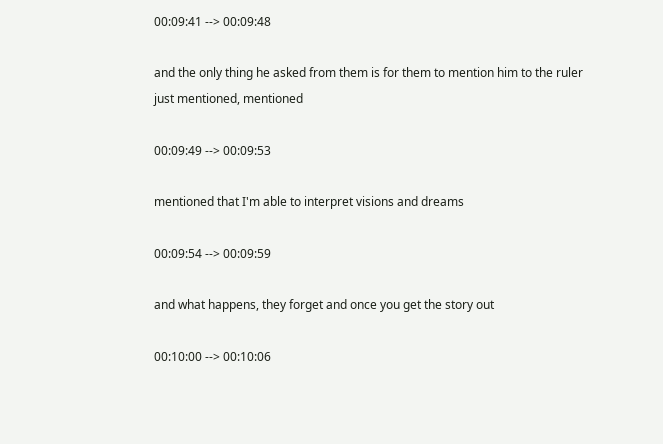00:09:41 --> 00:09:48

and the only thing he asked from them is for them to mention him to the ruler just mentioned, mentioned

00:09:49 --> 00:09:53

mentioned that I'm able to interpret visions and dreams

00:09:54 --> 00:09:59

and what happens, they forget and once you get the story out

00:10:00 --> 00:10:06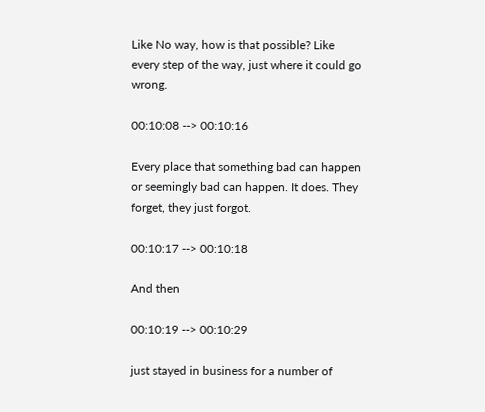Like No way, how is that possible? Like every step of the way, just where it could go wrong.

00:10:08 --> 00:10:16

Every place that something bad can happen or seemingly bad can happen. It does. They forget, they just forgot.

00:10:17 --> 00:10:18

And then

00:10:19 --> 00:10:29

just stayed in business for a number of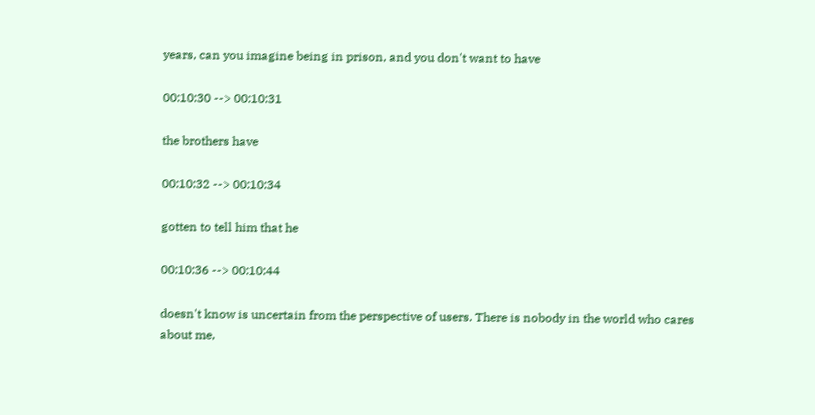years, can you imagine being in prison, and you don't want to have

00:10:30 --> 00:10:31

the brothers have

00:10:32 --> 00:10:34

gotten to tell him that he

00:10:36 --> 00:10:44

doesn't know is uncertain from the perspective of users. There is nobody in the world who cares about me,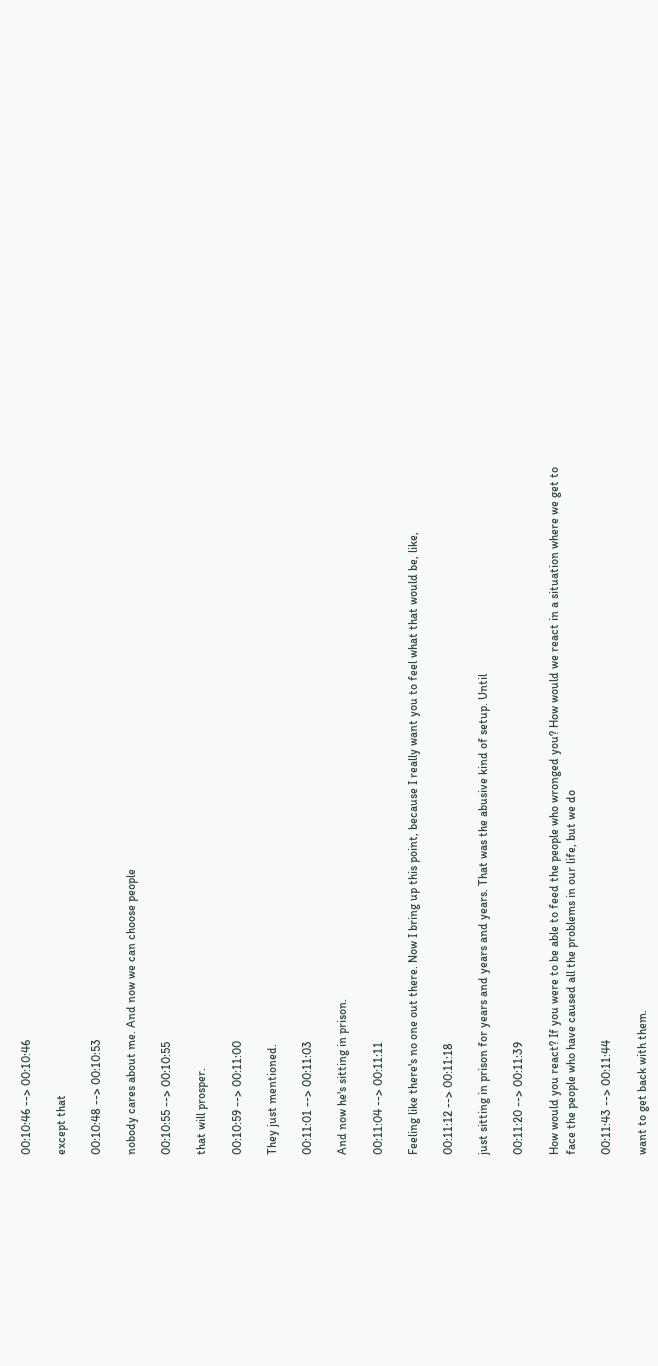00:10:46 --> 00:10:46

except that

00:10:48 --> 00:10:53

nobody cares about me. And now we can choose people

00:10:55 --> 00:10:55

that will prosper.

00:10:59 --> 00:11:00

They just mentioned.

00:11:01 --> 00:11:03

And now he's sitting in prison.

00:11:04 --> 00:11:11

Feeling like there's no one out there. Now I bring up this point, because I really want you to feel what that would be, like,

00:11:12 --> 00:11:18

just sitting in prison for years and years and years. That was the abusive kind of setup. Until

00:11:20 --> 00:11:39

How would you react? If you were to be able to feed the people who wronged you? How would we react in a situation where we get to face the people who have caused all the problems in our life, but we do

00:11:43 --> 00:11:44

want to get back with them.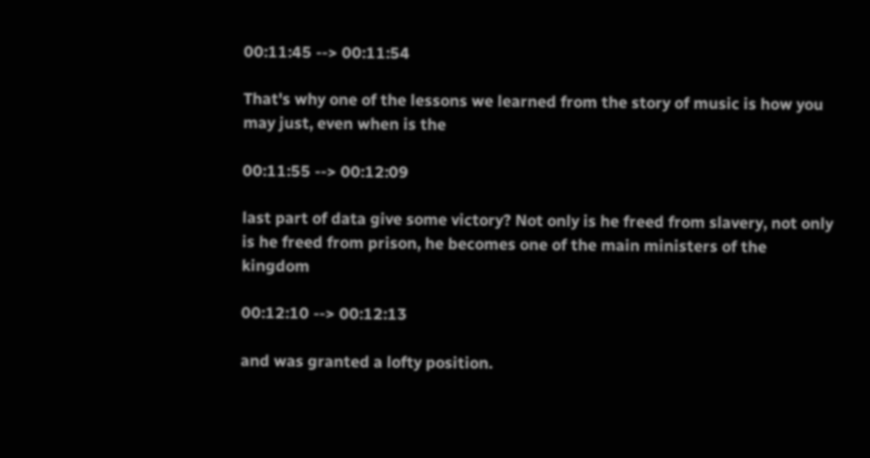00:11:45 --> 00:11:54

That's why one of the lessons we learned from the story of music is how you may just, even when is the

00:11:55 --> 00:12:09

last part of data give some victory? Not only is he freed from slavery, not only is he freed from prison, he becomes one of the main ministers of the kingdom

00:12:10 --> 00:12:13

and was granted a lofty position.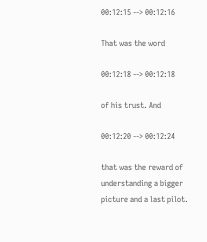00:12:15 --> 00:12:16

That was the word

00:12:18 --> 00:12:18

of his trust. And

00:12:20 --> 00:12:24

that was the reward of understanding a bigger picture and a last pilot.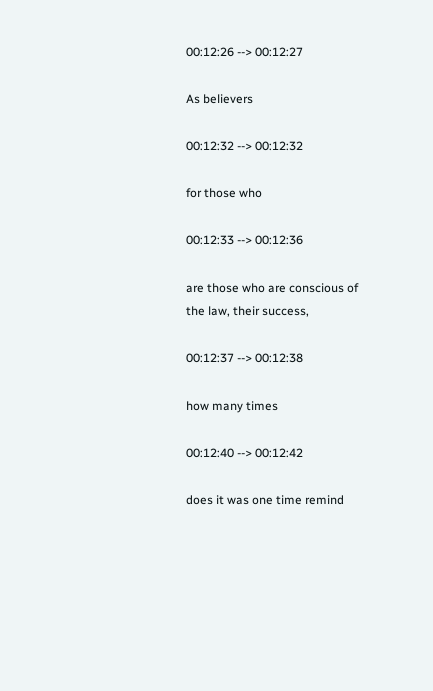00:12:26 --> 00:12:27

As believers

00:12:32 --> 00:12:32

for those who

00:12:33 --> 00:12:36

are those who are conscious of the law, their success,

00:12:37 --> 00:12:38

how many times

00:12:40 --> 00:12:42

does it was one time remind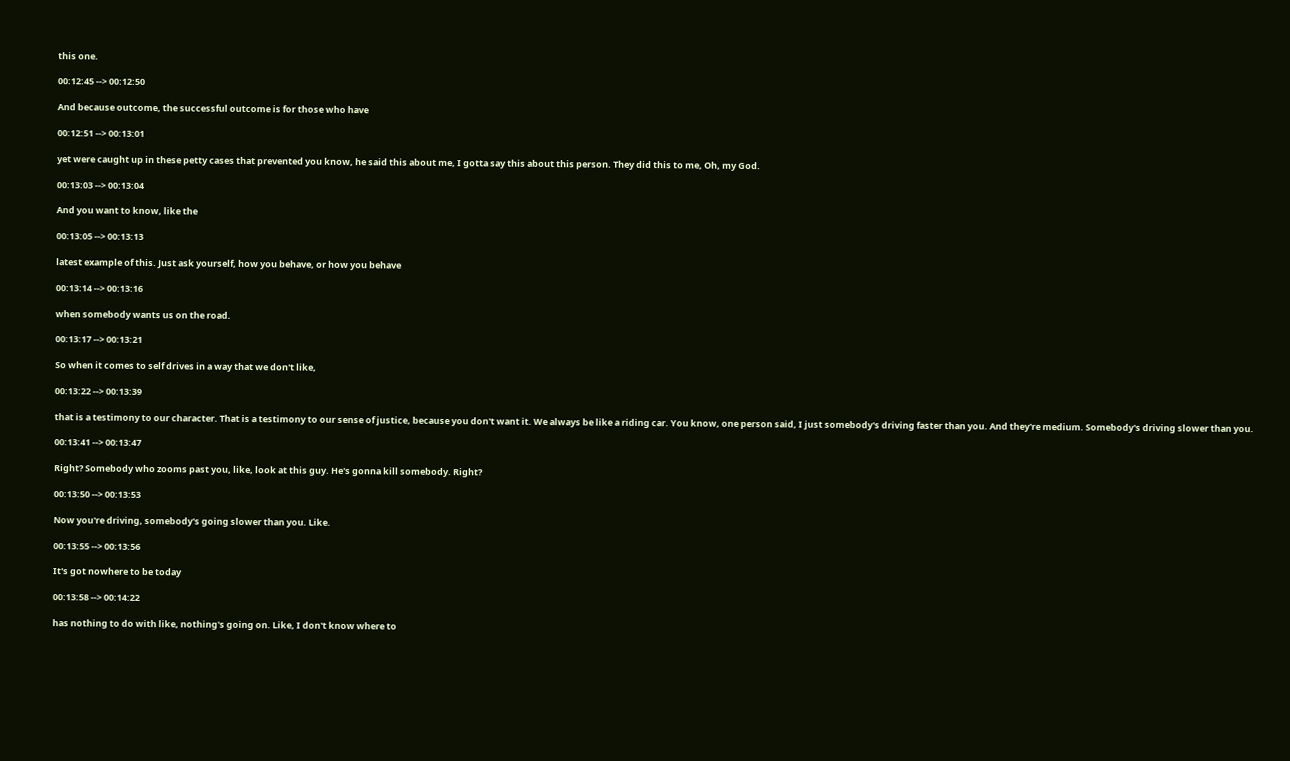this one.

00:12:45 --> 00:12:50

And because outcome, the successful outcome is for those who have

00:12:51 --> 00:13:01

yet were caught up in these petty cases that prevented you know, he said this about me, I gotta say this about this person. They did this to me, Oh, my God.

00:13:03 --> 00:13:04

And you want to know, like the

00:13:05 --> 00:13:13

latest example of this. Just ask yourself, how you behave, or how you behave

00:13:14 --> 00:13:16

when somebody wants us on the road.

00:13:17 --> 00:13:21

So when it comes to self drives in a way that we don't like,

00:13:22 --> 00:13:39

that is a testimony to our character. That is a testimony to our sense of justice, because you don't want it. We always be like a riding car. You know, one person said, I just somebody's driving faster than you. And they're medium. Somebody's driving slower than you.

00:13:41 --> 00:13:47

Right? Somebody who zooms past you, like, look at this guy. He's gonna kill somebody. Right?

00:13:50 --> 00:13:53

Now you're driving, somebody's going slower than you. Like.

00:13:55 --> 00:13:56

It's got nowhere to be today

00:13:58 --> 00:14:22

has nothing to do with like, nothing's going on. Like, I don't know where to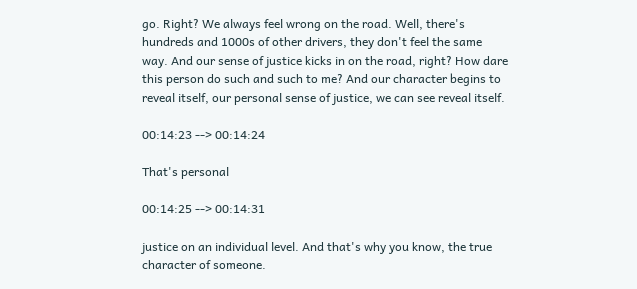go. Right? We always feel wrong on the road. Well, there's hundreds and 1000s of other drivers, they don't feel the same way. And our sense of justice kicks in on the road, right? How dare this person do such and such to me? And our character begins to reveal itself, our personal sense of justice, we can see reveal itself.

00:14:23 --> 00:14:24

That's personal

00:14:25 --> 00:14:31

justice on an individual level. And that's why you know, the true character of someone.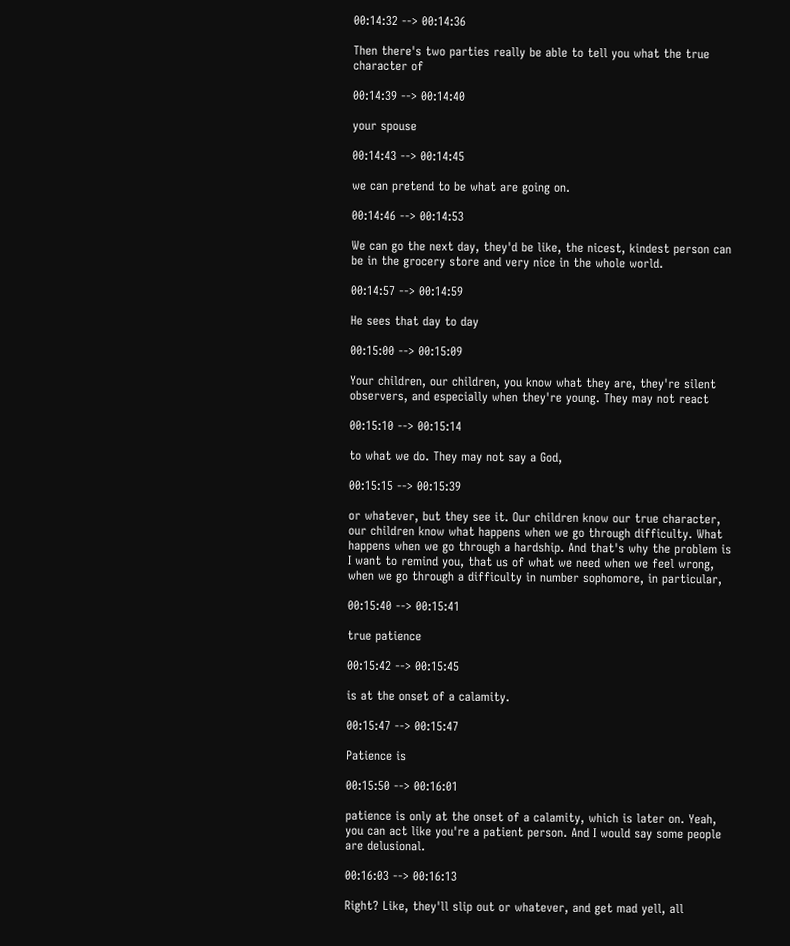00:14:32 --> 00:14:36

Then there's two parties really be able to tell you what the true character of

00:14:39 --> 00:14:40

your spouse

00:14:43 --> 00:14:45

we can pretend to be what are going on.

00:14:46 --> 00:14:53

We can go the next day, they'd be like, the nicest, kindest person can be in the grocery store and very nice in the whole world.

00:14:57 --> 00:14:59

He sees that day to day

00:15:00 --> 00:15:09

Your children, our children, you know what they are, they're silent observers, and especially when they're young. They may not react

00:15:10 --> 00:15:14

to what we do. They may not say a God,

00:15:15 --> 00:15:39

or whatever, but they see it. Our children know our true character, our children know what happens when we go through difficulty. What happens when we go through a hardship. And that's why the problem is I want to remind you, that us of what we need when we feel wrong, when we go through a difficulty in number sophomore, in particular,

00:15:40 --> 00:15:41

true patience

00:15:42 --> 00:15:45

is at the onset of a calamity.

00:15:47 --> 00:15:47

Patience is

00:15:50 --> 00:16:01

patience is only at the onset of a calamity, which is later on. Yeah, you can act like you're a patient person. And I would say some people are delusional.

00:16:03 --> 00:16:13

Right? Like, they'll slip out or whatever, and get mad yell, all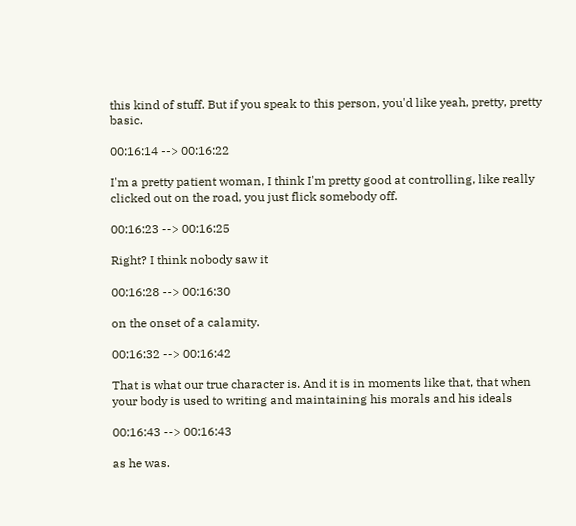this kind of stuff. But if you speak to this person, you'd like yeah, pretty, pretty basic.

00:16:14 --> 00:16:22

I'm a pretty patient woman, I think I'm pretty good at controlling, like really clicked out on the road, you just flick somebody off.

00:16:23 --> 00:16:25

Right? I think nobody saw it

00:16:28 --> 00:16:30

on the onset of a calamity.

00:16:32 --> 00:16:42

That is what our true character is. And it is in moments like that, that when your body is used to writing and maintaining his morals and his ideals

00:16:43 --> 00:16:43

as he was.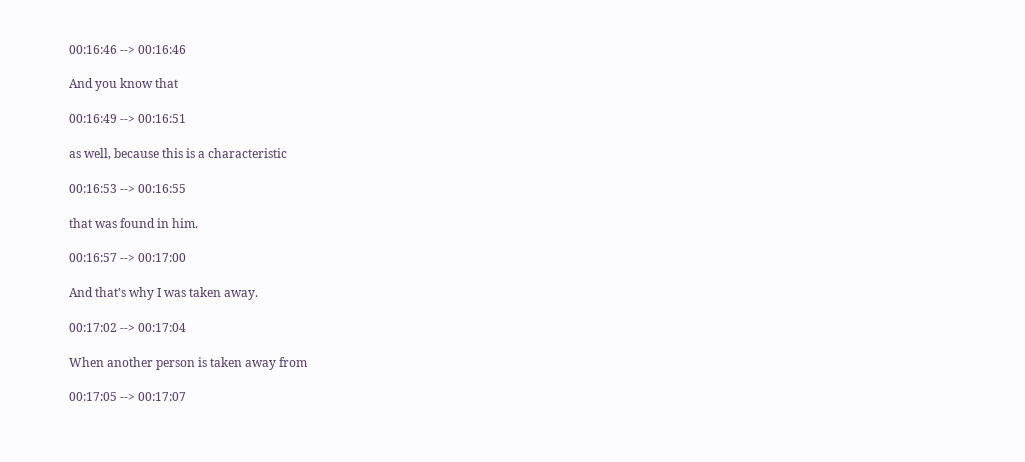00:16:46 --> 00:16:46

And you know that

00:16:49 --> 00:16:51

as well, because this is a characteristic

00:16:53 --> 00:16:55

that was found in him.

00:16:57 --> 00:17:00

And that's why I was taken away.

00:17:02 --> 00:17:04

When another person is taken away from

00:17:05 --> 00:17:07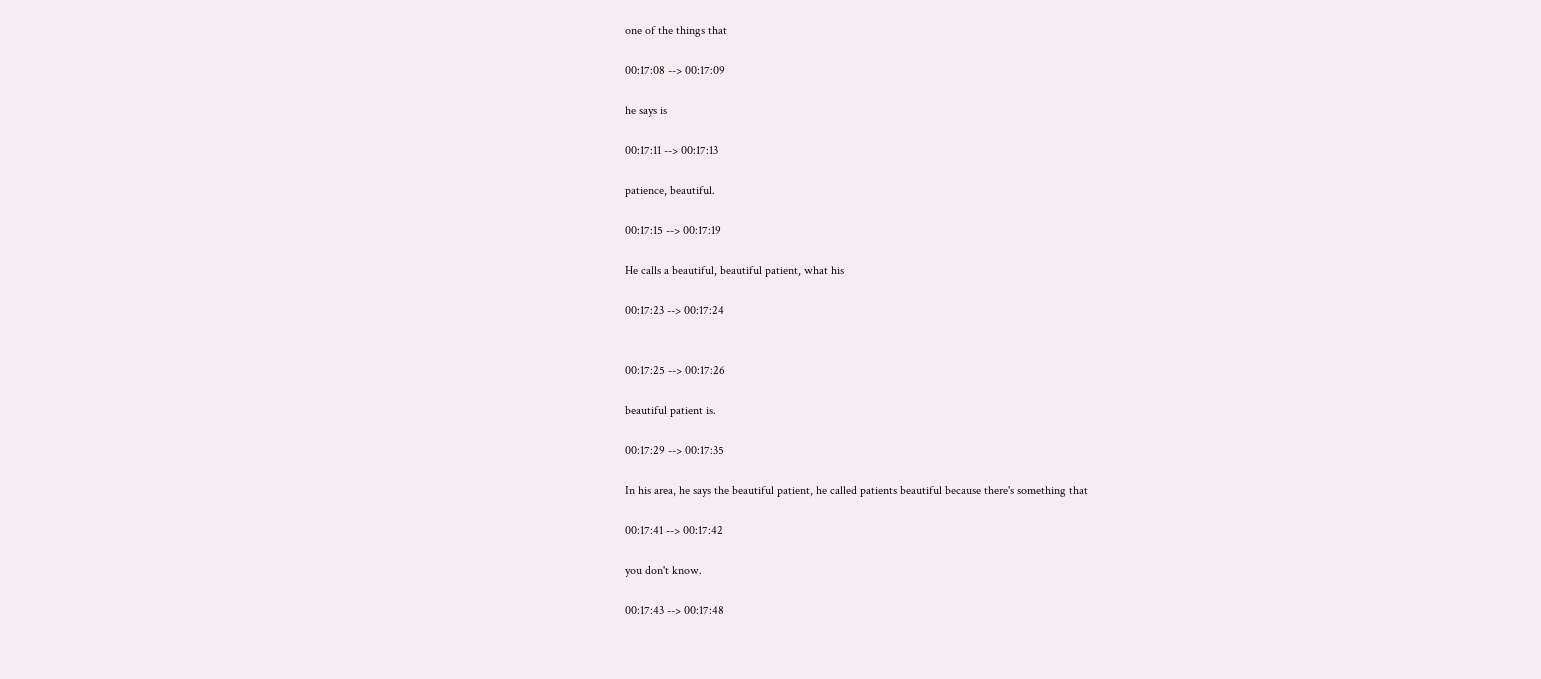one of the things that

00:17:08 --> 00:17:09

he says is

00:17:11 --> 00:17:13

patience, beautiful.

00:17:15 --> 00:17:19

He calls a beautiful, beautiful patient, what his

00:17:23 --> 00:17:24


00:17:25 --> 00:17:26

beautiful patient is.

00:17:29 --> 00:17:35

In his area, he says the beautiful patient, he called patients beautiful because there's something that

00:17:41 --> 00:17:42

you don't know.

00:17:43 --> 00:17:48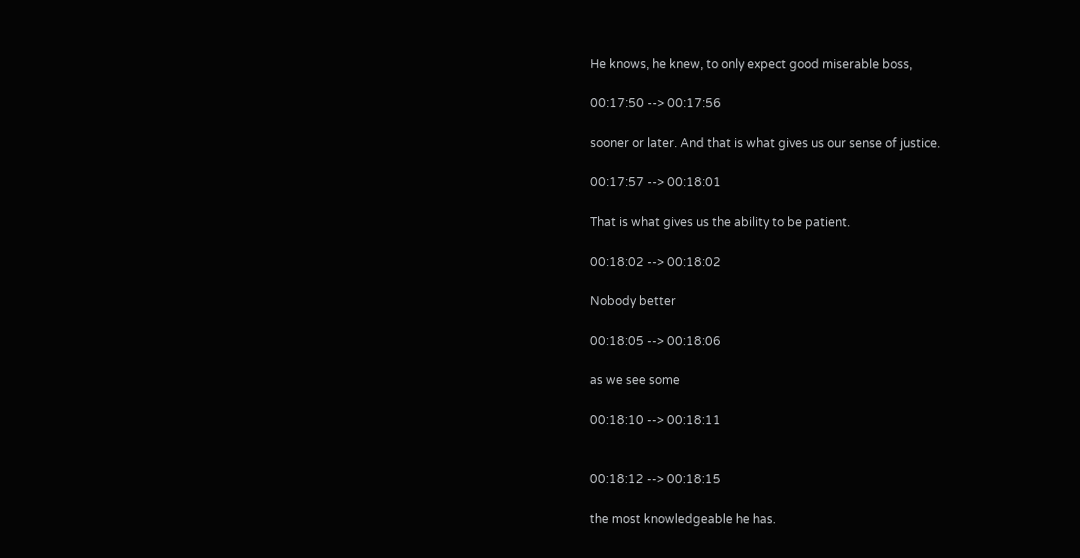He knows, he knew, to only expect good miserable boss,

00:17:50 --> 00:17:56

sooner or later. And that is what gives us our sense of justice.

00:17:57 --> 00:18:01

That is what gives us the ability to be patient.

00:18:02 --> 00:18:02

Nobody better

00:18:05 --> 00:18:06

as we see some

00:18:10 --> 00:18:11


00:18:12 --> 00:18:15

the most knowledgeable he has.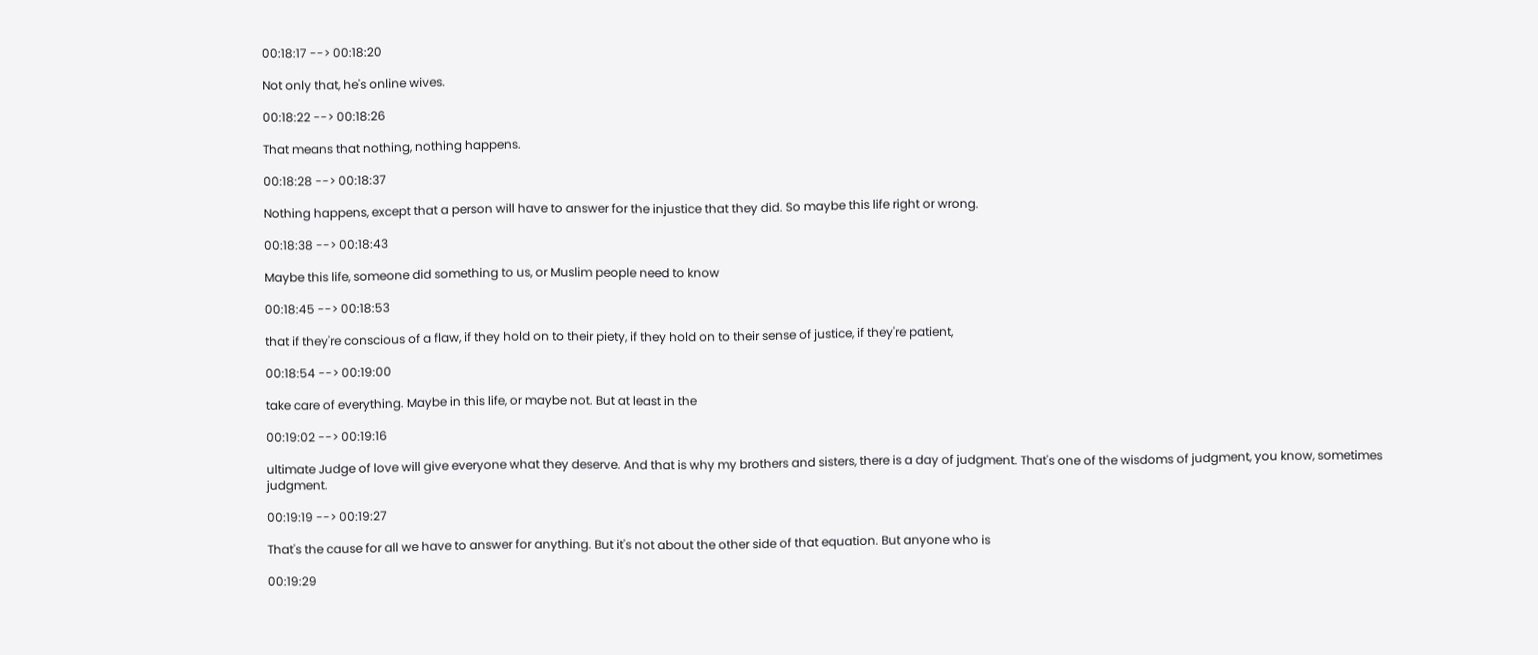00:18:17 --> 00:18:20

Not only that, he's online wives.

00:18:22 --> 00:18:26

That means that nothing, nothing happens.

00:18:28 --> 00:18:37

Nothing happens, except that a person will have to answer for the injustice that they did. So maybe this life right or wrong.

00:18:38 --> 00:18:43

Maybe this life, someone did something to us, or Muslim people need to know

00:18:45 --> 00:18:53

that if they're conscious of a flaw, if they hold on to their piety, if they hold on to their sense of justice, if they're patient,

00:18:54 --> 00:19:00

take care of everything. Maybe in this life, or maybe not. But at least in the

00:19:02 --> 00:19:16

ultimate Judge of love will give everyone what they deserve. And that is why my brothers and sisters, there is a day of judgment. That's one of the wisdoms of judgment, you know, sometimes judgment.

00:19:19 --> 00:19:27

That's the cause for all we have to answer for anything. But it's not about the other side of that equation. But anyone who is

00:19:29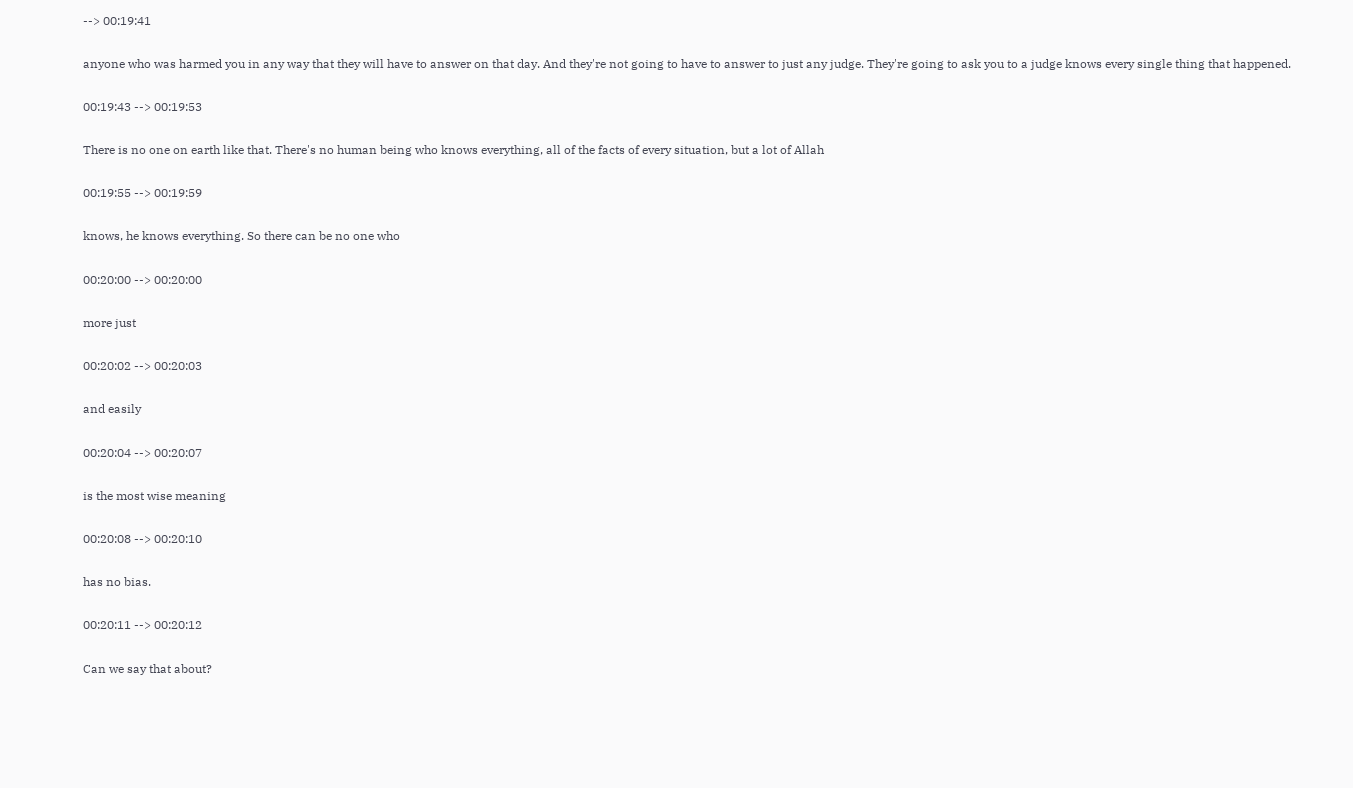--> 00:19:41

anyone who was harmed you in any way that they will have to answer on that day. And they're not going to have to answer to just any judge. They're going to ask you to a judge knows every single thing that happened.

00:19:43 --> 00:19:53

There is no one on earth like that. There's no human being who knows everything, all of the facts of every situation, but a lot of Allah

00:19:55 --> 00:19:59

knows, he knows everything. So there can be no one who

00:20:00 --> 00:20:00

more just

00:20:02 --> 00:20:03

and easily

00:20:04 --> 00:20:07

is the most wise meaning

00:20:08 --> 00:20:10

has no bias.

00:20:11 --> 00:20:12

Can we say that about?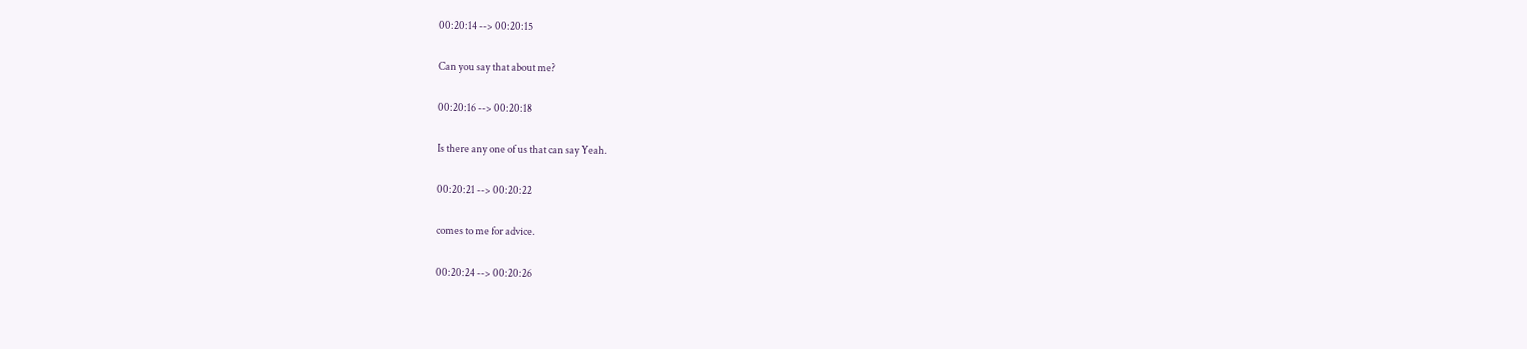00:20:14 --> 00:20:15

Can you say that about me?

00:20:16 --> 00:20:18

Is there any one of us that can say Yeah.

00:20:21 --> 00:20:22

comes to me for advice.

00:20:24 --> 00:20:26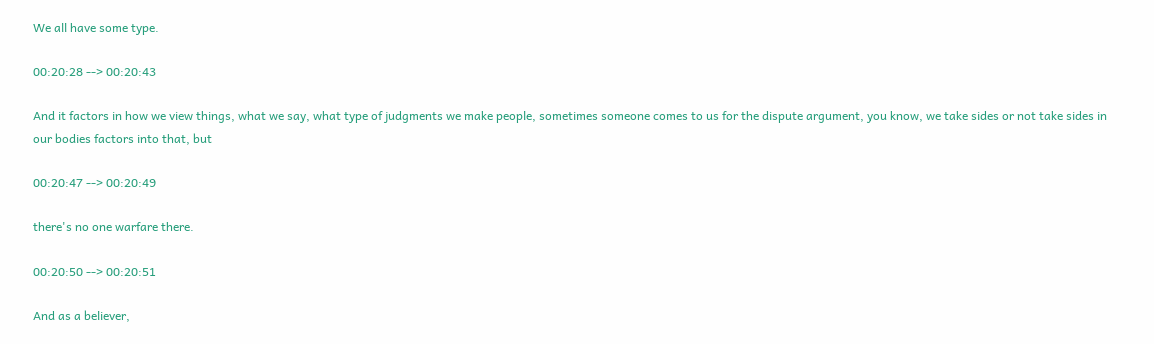We all have some type.

00:20:28 --> 00:20:43

And it factors in how we view things, what we say, what type of judgments we make people, sometimes someone comes to us for the dispute argument, you know, we take sides or not take sides in our bodies factors into that, but

00:20:47 --> 00:20:49

there's no one warfare there.

00:20:50 --> 00:20:51

And as a believer,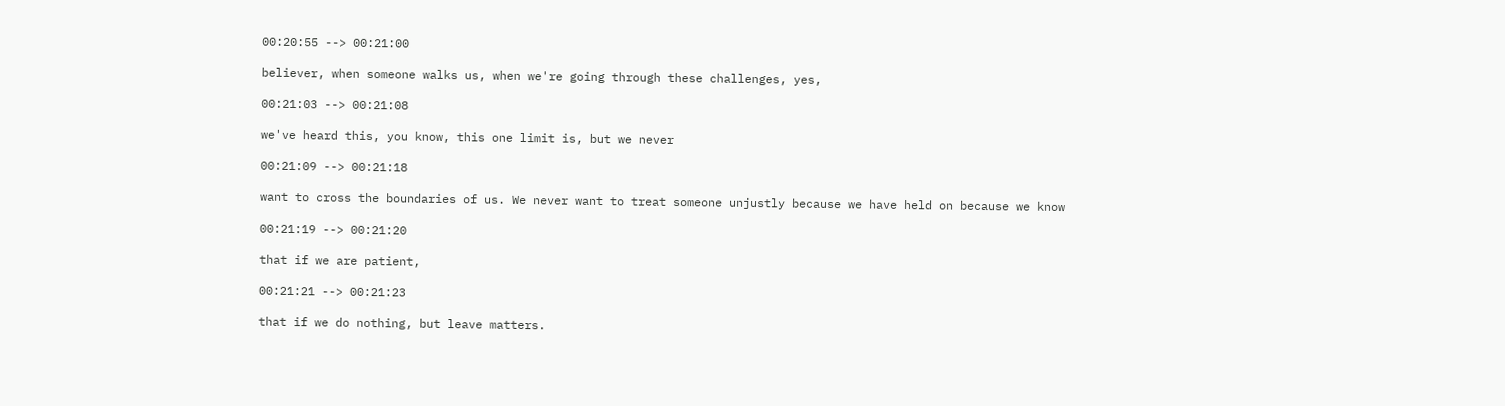00:20:55 --> 00:21:00

believer, when someone walks us, when we're going through these challenges, yes,

00:21:03 --> 00:21:08

we've heard this, you know, this one limit is, but we never

00:21:09 --> 00:21:18

want to cross the boundaries of us. We never want to treat someone unjustly because we have held on because we know

00:21:19 --> 00:21:20

that if we are patient,

00:21:21 --> 00:21:23

that if we do nothing, but leave matters.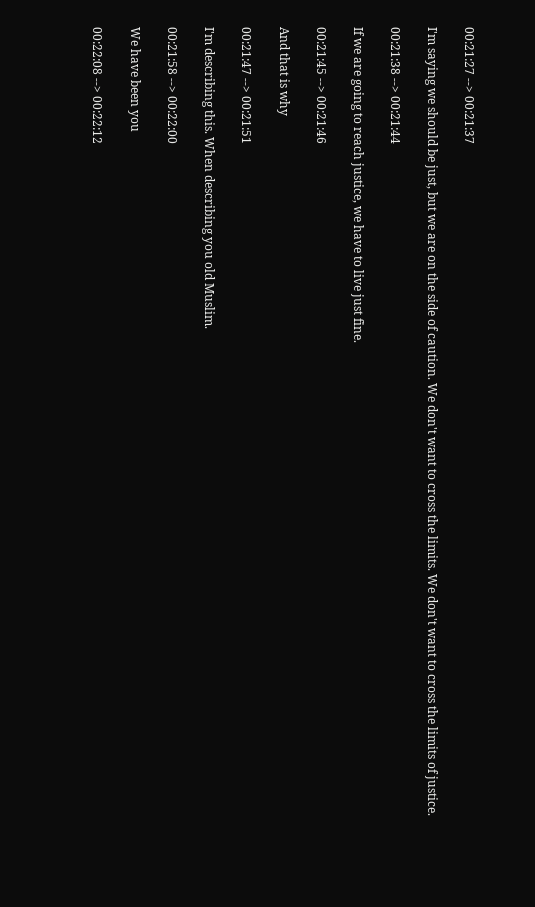00:21:27 --> 00:21:37

I'm saying we should be just, but we are on the side of caution. We don't want to cross the limits. We don't want to cross the limits of justice.

00:21:38 --> 00:21:44

If we are going to reach justice, we have to live just fine.

00:21:45 --> 00:21:46

And that is why

00:21:47 --> 00:21:51

I'm describing this. When describing you old Muslim.

00:21:58 --> 00:22:00

We have been you

00:22:08 --> 00:22:12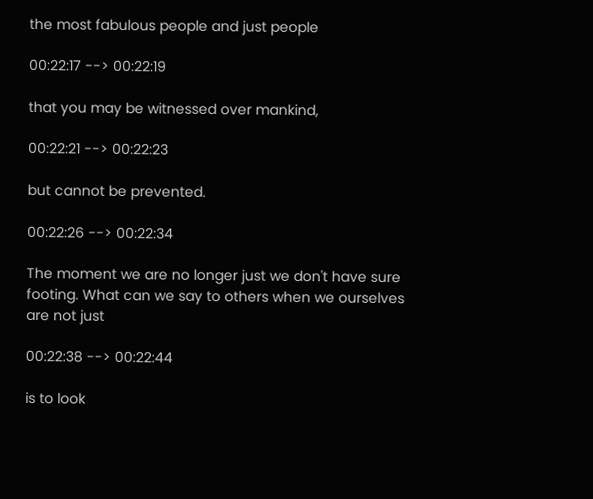the most fabulous people and just people

00:22:17 --> 00:22:19

that you may be witnessed over mankind,

00:22:21 --> 00:22:23

but cannot be prevented.

00:22:26 --> 00:22:34

The moment we are no longer just we don't have sure footing. What can we say to others when we ourselves are not just

00:22:38 --> 00:22:44

is to look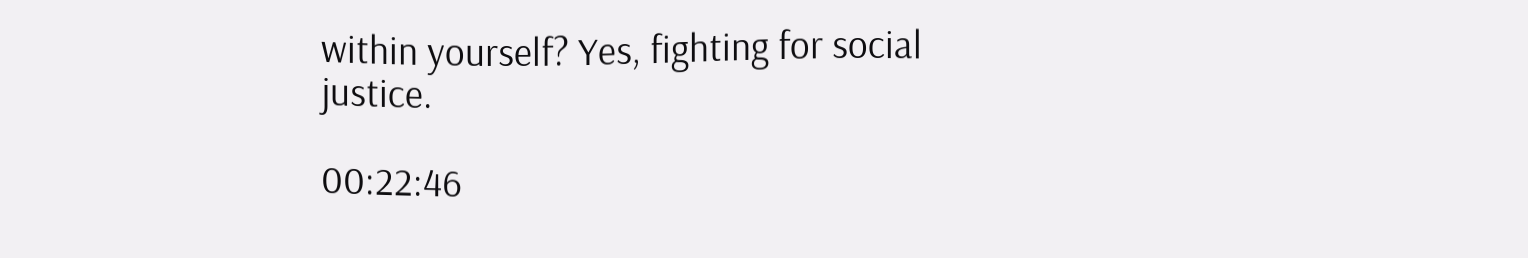within yourself? Yes, fighting for social justice.

00:22:46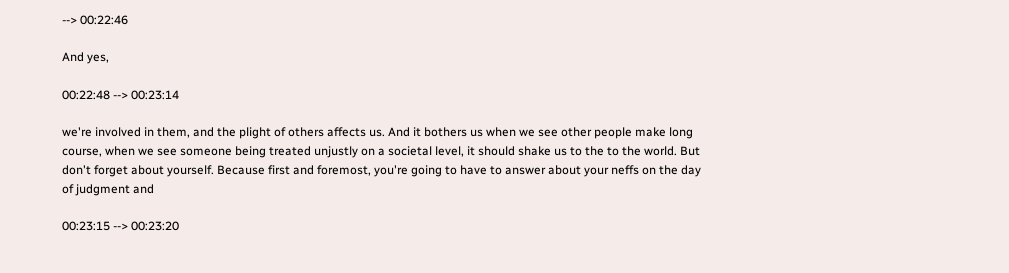--> 00:22:46

And yes,

00:22:48 --> 00:23:14

we're involved in them, and the plight of others affects us. And it bothers us when we see other people make long course, when we see someone being treated unjustly on a societal level, it should shake us to the to the world. But don't forget about yourself. Because first and foremost, you're going to have to answer about your neffs on the day of judgment and

00:23:15 --> 00:23:20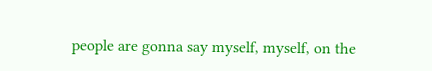people are gonna say myself, myself, on the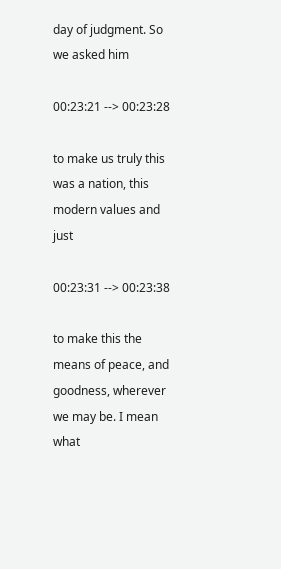day of judgment. So we asked him

00:23:21 --> 00:23:28

to make us truly this was a nation, this modern values and just

00:23:31 --> 00:23:38

to make this the means of peace, and goodness, wherever we may be. I mean what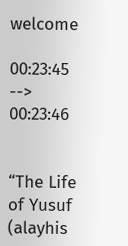welcome

00:23:45 --> 00:23:46


“The Life of Yusuf (alayhis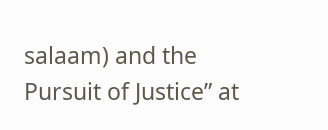salaam) and the Pursuit of Justice” at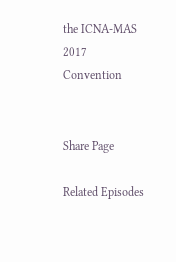the ICNA-MAS 2017 Convention


Share Page

Related Episodes